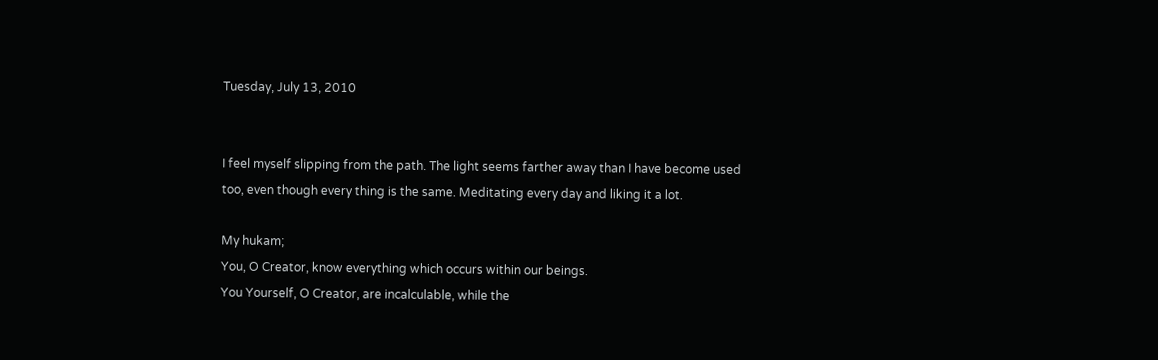Tuesday, July 13, 2010


I feel myself slipping from the path. The light seems farther away than I have become used too, even though every thing is the same. Meditating every day and liking it a lot.

My hukam;
You, O Creator, know everything which occurs within our beings.
You Yourself, O Creator, are incalculable, while the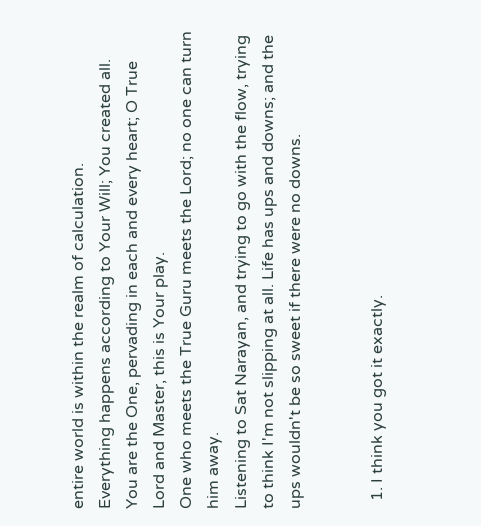entire world is within the realm of calculation.
Everything happens according to Your Will; You created all.
You are the One, pervading in each and every heart; O True Lord and Master, this is Your play.
One who meets the True Guru meets the Lord; no one can turn him away.
Listening to Sat Narayan, and trying to go with the flow, trying to think I'm not slipping at all. Life has ups and downs; and the ups wouldn't be so sweet if there were no downs.


  1. I think you got it exactly.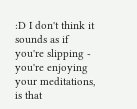:D I don't think it sounds as if you're slipping - you're enjoying your meditations, is that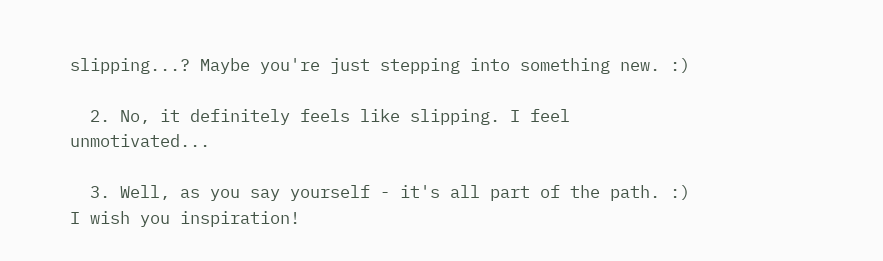slipping...? Maybe you're just stepping into something new. :)

  2. No, it definitely feels like slipping. I feel unmotivated...

  3. Well, as you say yourself - it's all part of the path. :) I wish you inspiration!